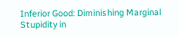Inferior Good: Diminishing Marginal Stupidity in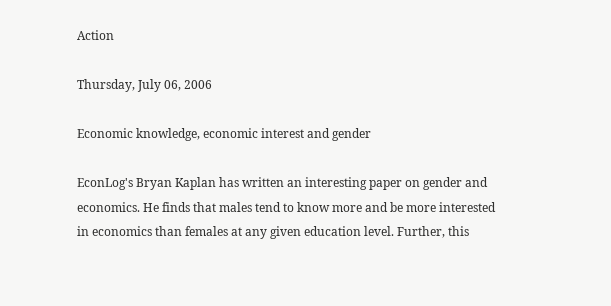Action

Thursday, July 06, 2006

Economic knowledge, economic interest and gender

EconLog's Bryan Kaplan has written an interesting paper on gender and economics. He finds that males tend to know more and be more interested in economics than females at any given education level. Further, this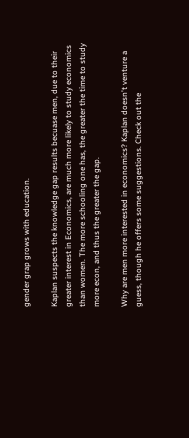gender grap grows with education.

Kaplan suspects the knowledge gap results becuase men, due to their greater interest in Economics, are much more likely to study economics than women. The more schooling one has, the greater the time to study more econ, and thus the greater the gap.

Why are men more interested in economics? Kaplan doesn't venture a guess, though he offers some suggestions. Check out the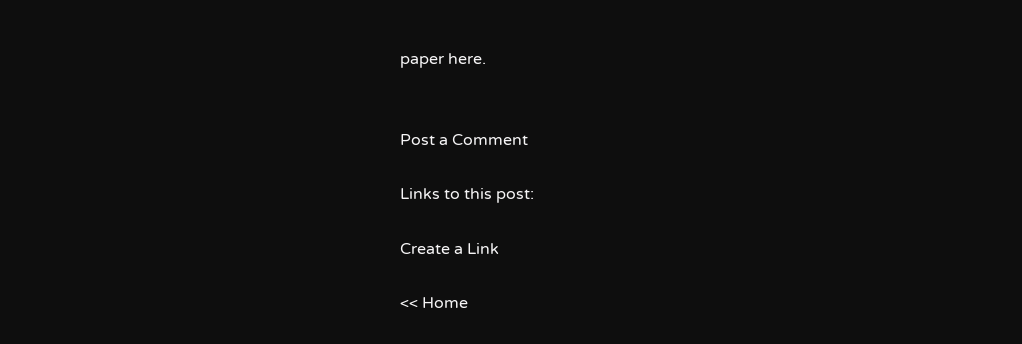paper here.


Post a Comment

Links to this post:

Create a Link

<< Home